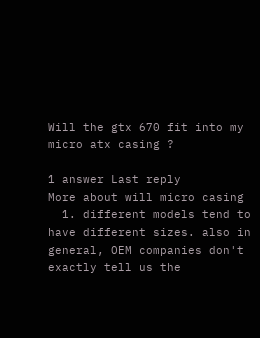Will the gtx 670 fit into my micro atx casing ?

1 answer Last reply
More about will micro casing
  1. different models tend to have different sizes. also in general, OEM companies don't exactly tell us the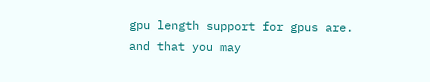gpu length support for gpus are. and that you may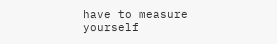have to measure yourself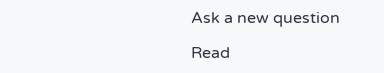Ask a new question

Read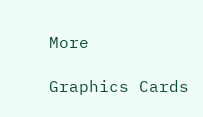More

Graphics Cards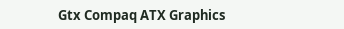Gtx Compaq ATX Graphics